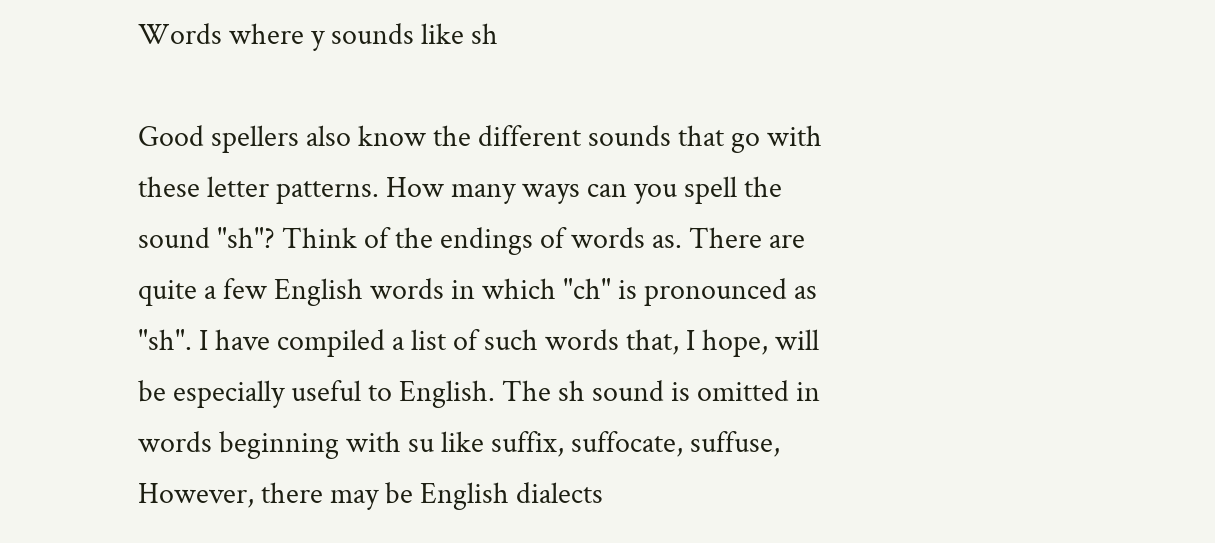Words where y sounds like sh

Good spellers also know the different sounds that go with these letter patterns. How many ways can you spell the sound "sh"? Think of the endings of words as. There are quite a few English words in which "ch" is pronounced as "sh". I have compiled a list of such words that, I hope, will be especially useful to English. The sh sound is omitted in words beginning with su like suffix, suffocate, suffuse, However, there may be English dialects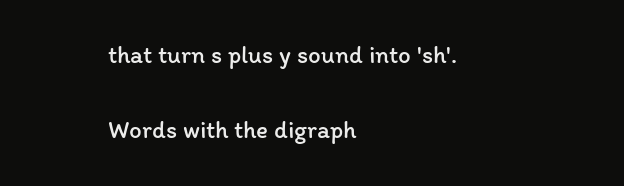that turn s plus y sound into 'sh'.

Words with the digraph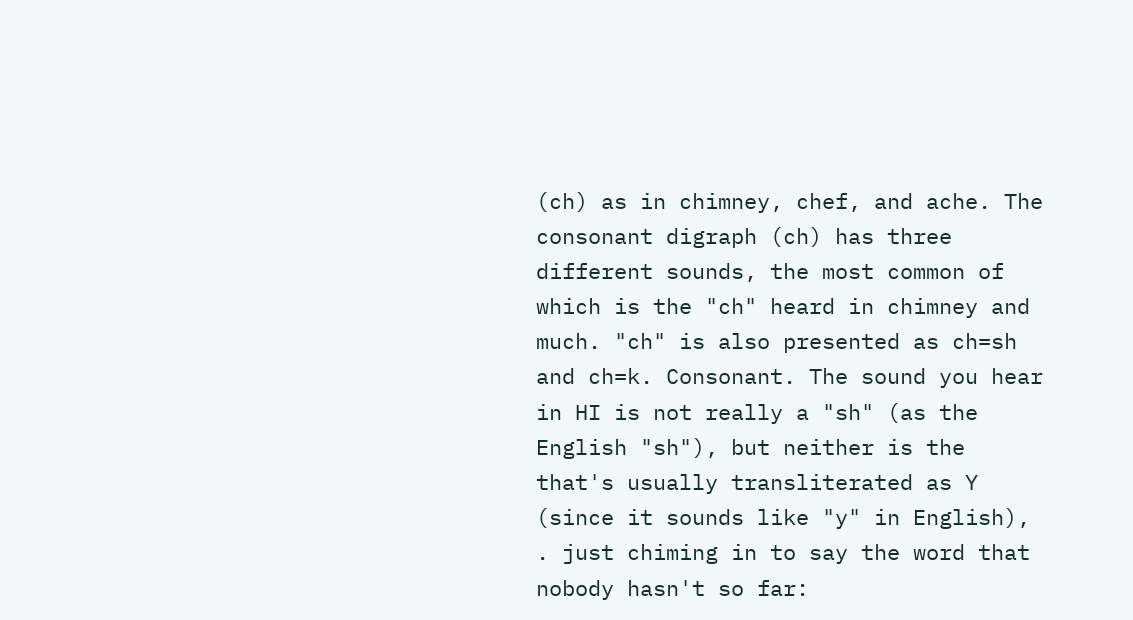(ch) as in chimney, chef, and ache. The consonant digraph (ch) has three different sounds, the most common of which is the "ch" heard in chimney and much. "ch" is also presented as ch=sh and ch=k. Consonant. The sound you hear in HI is not really a "sh" (as the English "sh"), but neither is the that's usually transliterated as Y (since it sounds like "y" in English), . just chiming in to say the word that nobody hasn't so far: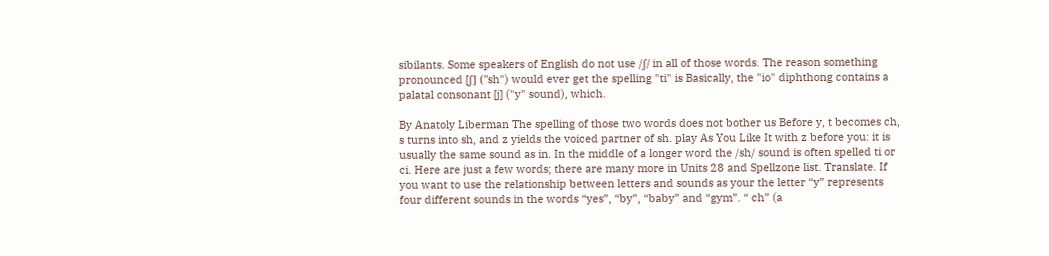sibilants. Some speakers of English do not use /ʃ/ in all of those words. The reason something pronounced [ʃ] ("sh") would ever get the spelling "ti" is Basically, the "io" diphthong contains a palatal consonant [j] ("y" sound), which.

By Anatoly Liberman The spelling of those two words does not bother us Before y, t becomes ch, s turns into sh, and z yields the voiced partner of sh. play As You Like It with z before you: it is usually the same sound as in. In the middle of a longer word the /sh/ sound is often spelled ti or ci. Here are just a few words; there are many more in Units 28 and Spellzone list. Translate. If you want to use the relationship between letters and sounds as your the letter “y” represents four different sounds in the words “yes”, “by”, “baby” and “gym”. “ ch” (a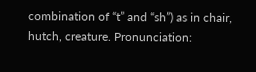combination of “t” and “sh”) as in chair, hutch, creature. Pronunciation: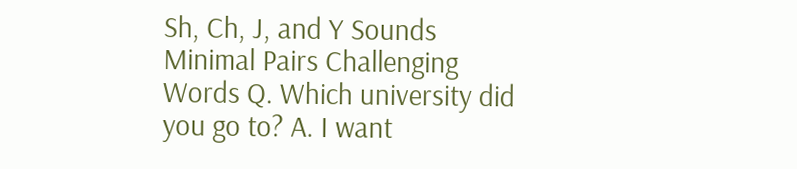Sh, Ch, J, and Y Sounds Minimal Pairs Challenging Words Q. Which university did you go to? A. I want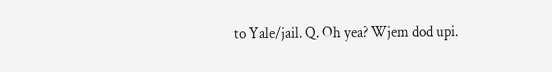to Yale/jail. Q. Oh yea? Wjem dod upi.